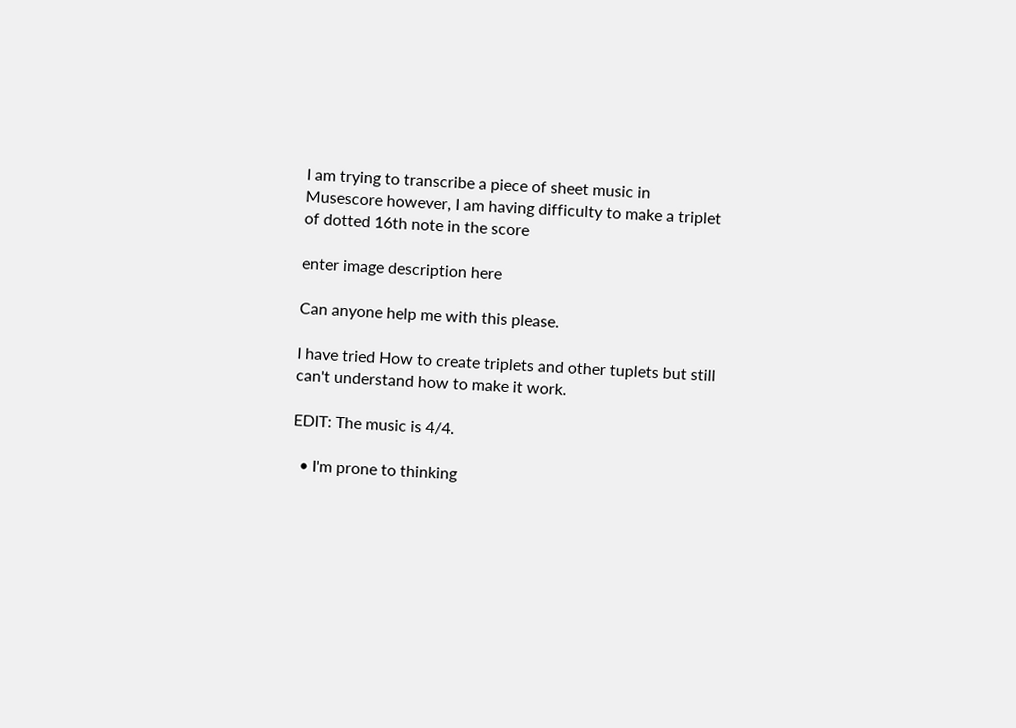I am trying to transcribe a piece of sheet music in Musescore however, I am having difficulty to make a triplet of dotted 16th note in the score

enter image description here

Can anyone help me with this please.

I have tried How to create triplets and other tuplets but still can't understand how to make it work.

EDIT: The music is 4/4.

  • I'm prone to thinking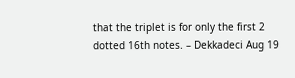that the triplet is for only the first 2 dotted 16th notes. – Dekkadeci Aug 19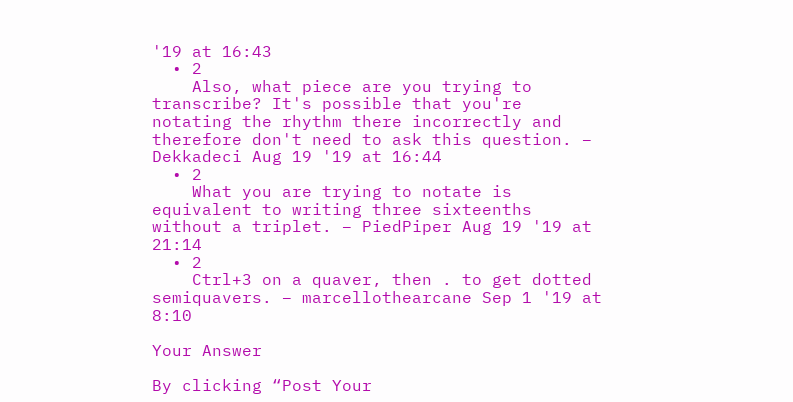'19 at 16:43
  • 2
    Also, what piece are you trying to transcribe? It's possible that you're notating the rhythm there incorrectly and therefore don't need to ask this question. – Dekkadeci Aug 19 '19 at 16:44
  • 2
    What you are trying to notate is equivalent to writing three sixteenths without a triplet. – PiedPiper Aug 19 '19 at 21:14
  • 2
    Ctrl+3 on a quaver, then . to get dotted semiquavers. – marcellothearcane Sep 1 '19 at 8:10

Your Answer

By clicking “Post Your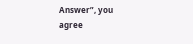Answer”, you agree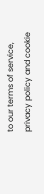to our terms of service, privacy policy and cookie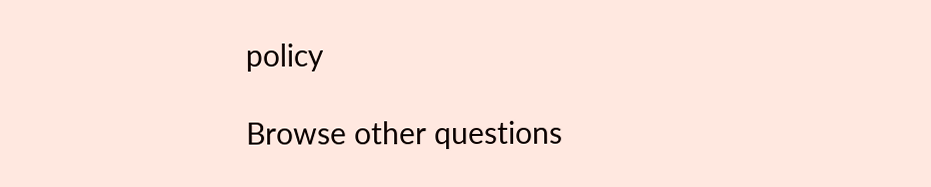policy

Browse other questions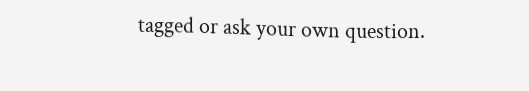tagged or ask your own question.